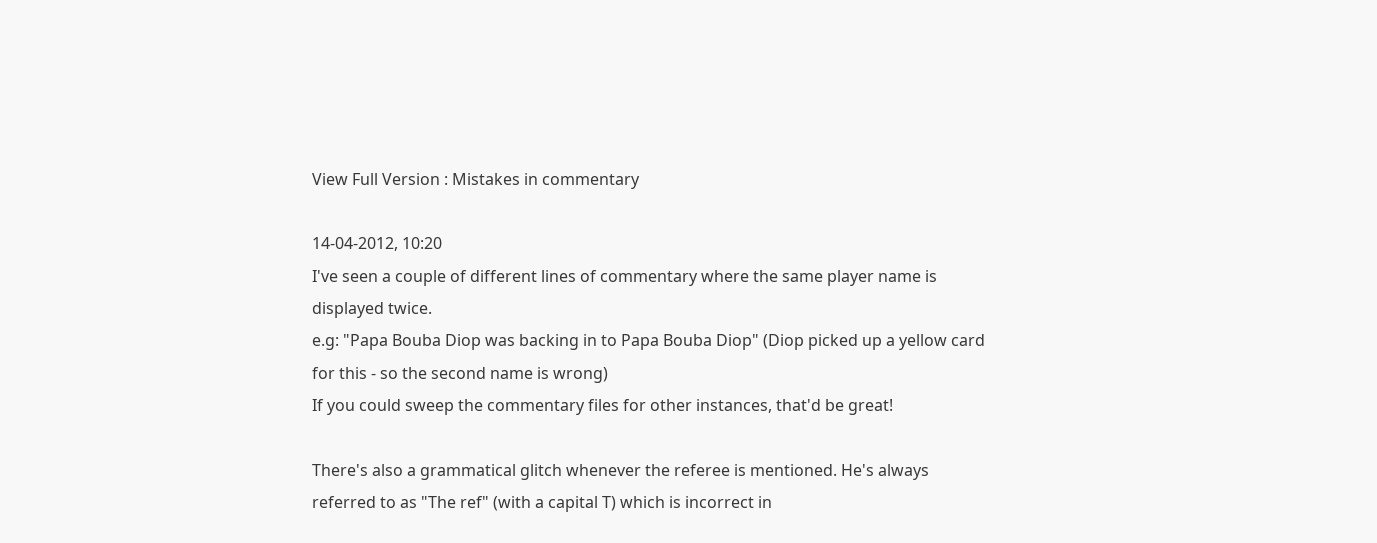View Full Version : Mistakes in commentary

14-04-2012, 10:20
I've seen a couple of different lines of commentary where the same player name is displayed twice.
e.g: "Papa Bouba Diop was backing in to Papa Bouba Diop" (Diop picked up a yellow card for this - so the second name is wrong)
If you could sweep the commentary files for other instances, that'd be great!

There's also a grammatical glitch whenever the referee is mentioned. He's always referred to as "The ref" (with a capital T) which is incorrect in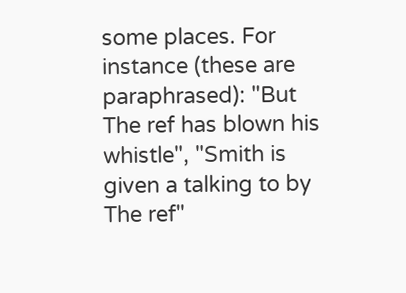some places. For instance (these are paraphrased): "But The ref has blown his whistle", "Smith is given a talking to by The ref"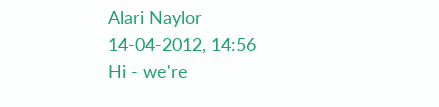Alari Naylor
14-04-2012, 14:56
Hi - we're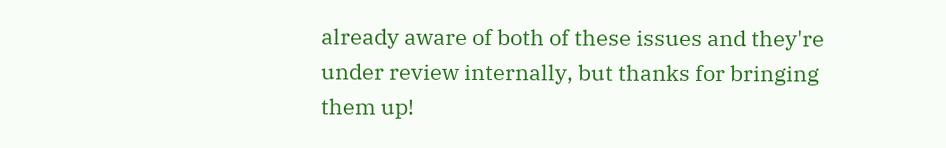already aware of both of these issues and they're under review internally, but thanks for bringing them up!